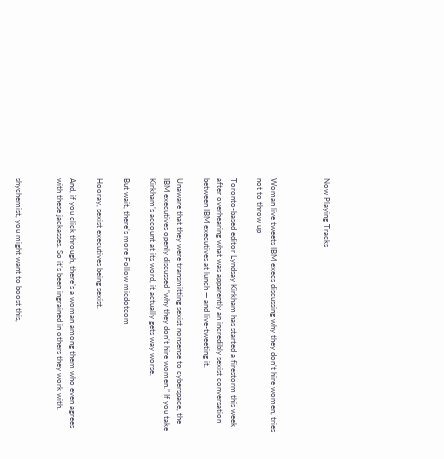Now Playing Tracks



Woman live tweets IBM execs discussing why they don’t hire women, tries not to throw up

Toronto-based editor Lyndsay Kirkham has started a firestorm this week after overhearing what was apparently an incredibly sexist conversation between IBM executives at lunch — and live-tweeting it.

Unaware that they were transmitting sexist nonsense to cyberspace, the IBM executives openly discussed “why they don’t hire women.” If you take Kirkham’s account at its word, it actually gets way worse.

But wait, there’s more Follow micdotcom

Hooray, sexist executives being sexist.

And, if you click through, there’s a woman among them who even agrees with these jackasses. So it’s been ingrained in others they work with.


shychemist, you might want to boost this,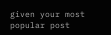given your most popular post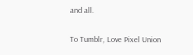and all.

To Tumblr, Love Pixel Union